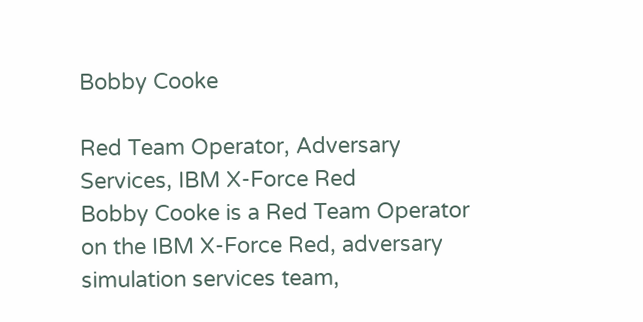Bobby Cooke

Red Team Operator, Adversary Services, IBM X-Force Red
Bobby Cooke is a Red Team Operator on the IBM X-Force Red, adversary simulation services team,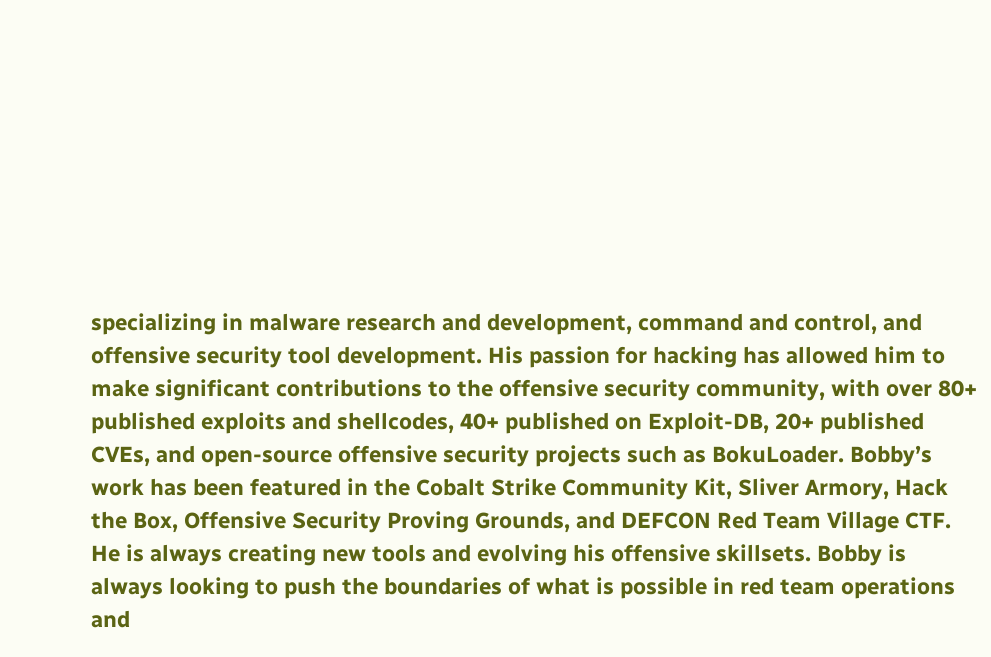specializing in malware research and development, command and control, and offensive security tool development. His passion for hacking has allowed him to make significant contributions to the offensive security community, with over 80+ published exploits and shellcodes, 40+ published on Exploit-DB, 20+ published CVEs, and open-source offensive security projects such as BokuLoader. Bobby’s work has been featured in the Cobalt Strike Community Kit, Sliver Armory, Hack the Box, Offensive Security Proving Grounds, and DEFCON Red Team Village CTF. He is always creating new tools and evolving his offensive skillsets. Bobby is always looking to push the boundaries of what is possible in red team operations and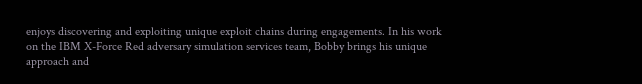enjoys discovering and exploiting unique exploit chains during engagements. In his work on the IBM X-Force Red adversary simulation services team, Bobby brings his unique approach and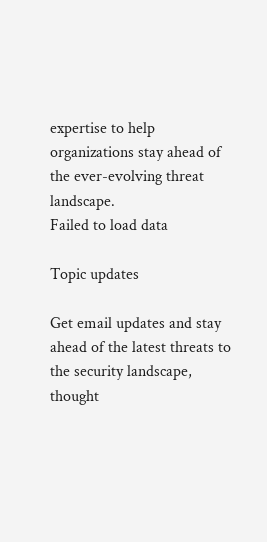expertise to help organizations stay ahead of the ever-evolving threat landscape.
Failed to load data

Topic updates

Get email updates and stay ahead of the latest threats to the security landscape, thought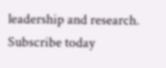leadership and research.
Subscribe today